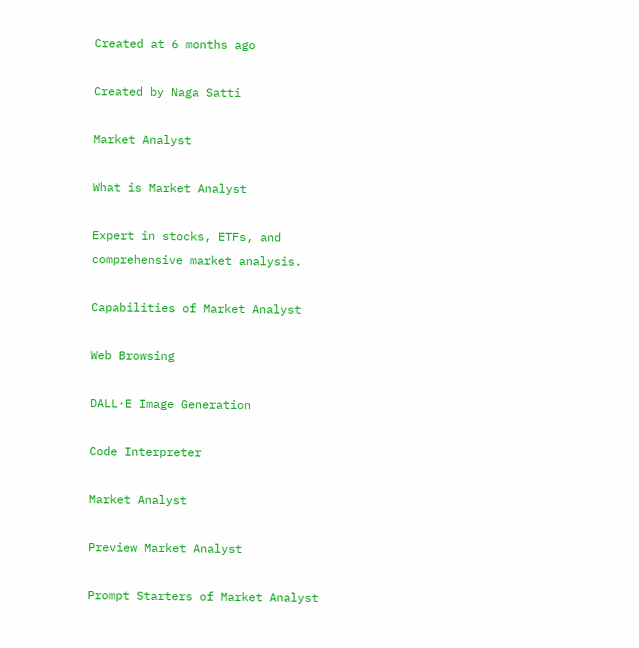Created at 6 months ago

Created by Naga Satti

Market Analyst

What is Market Analyst

Expert in stocks, ETFs, and comprehensive market analysis.

Capabilities of Market Analyst

Web Browsing

DALL·E Image Generation

Code Interpreter

Market Analyst

Preview Market Analyst

Prompt Starters of Market Analyst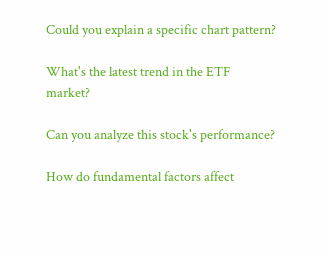Could you explain a specific chart pattern?

What's the latest trend in the ETF market?

Can you analyze this stock's performance?

How do fundamental factors affect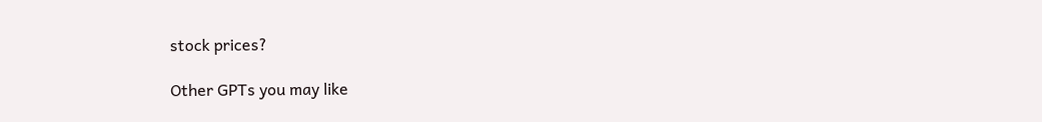stock prices?

Other GPTs you may like